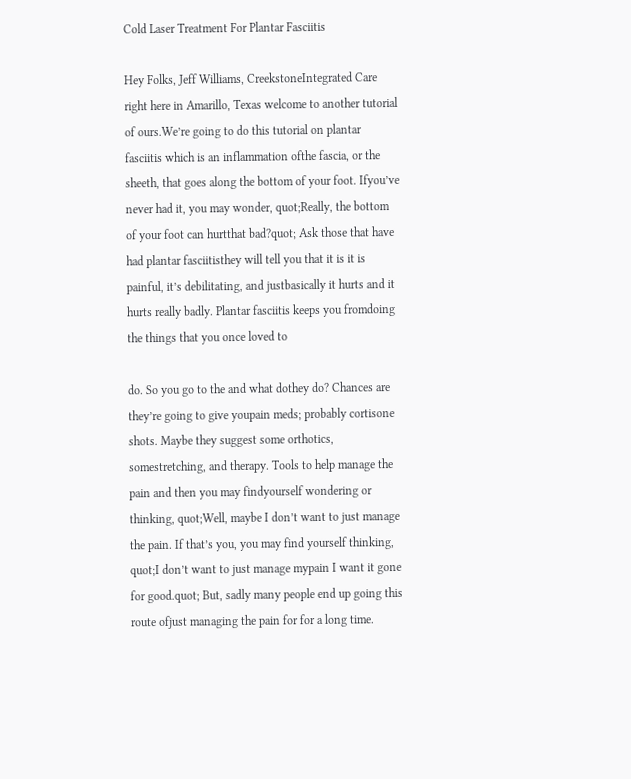Cold Laser Treatment For Plantar Fasciitis

Hey Folks, Jeff Williams, CreekstoneIntegrated Care right here in Amarillo, Texas welcome to another tutorial of ours.We’re going to do this tutorial on plantar fasciitis which is an inflammation ofthe fascia, or the sheeth, that goes along the bottom of your foot. Ifyou’ve never had it, you may wonder, quot;Really, the bottom of your foot can hurtthat bad?quot; Ask those that have had plantar fasciitisthey will tell you that it is it is painful, it’s debilitating, and justbasically it hurts and it hurts really badly. Plantar fasciitis keeps you fromdoing the things that you once loved to

do. So you go to the and what dothey do? Chances are they’re going to give youpain meds; probably cortisone shots. Maybe they suggest some orthotics, somestretching, and therapy. Tools to help manage the pain and then you may findyourself wondering or thinking, quot;Well, maybe I don’t want to just manage the pain. If that’s you, you may find yourself thinking, quot;I don’t want to just manage mypain I want it gone for good.quot; But, sadly many people end up going this route ofjust managing the pain for for a long time.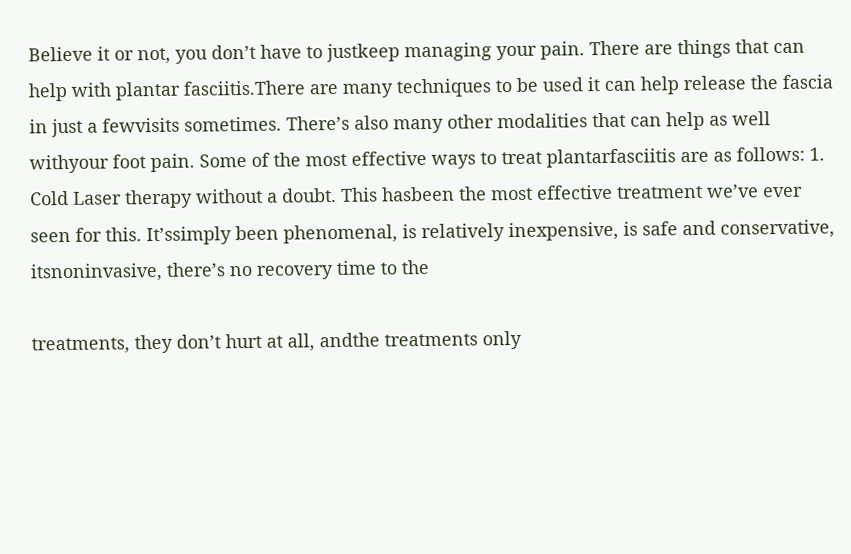Believe it or not, you don’t have to justkeep managing your pain. There are things that can help with plantar fasciitis.There are many techniques to be used it can help release the fascia in just a fewvisits sometimes. There’s also many other modalities that can help as well withyour foot pain. Some of the most effective ways to treat plantarfasciitis are as follows: 1. Cold Laser therapy without a doubt. This hasbeen the most effective treatment we’ve ever seen for this. It’ssimply been phenomenal, is relatively inexpensive, is safe and conservative, itsnoninvasive, there’s no recovery time to the

treatments, they don’t hurt at all, andthe treatments only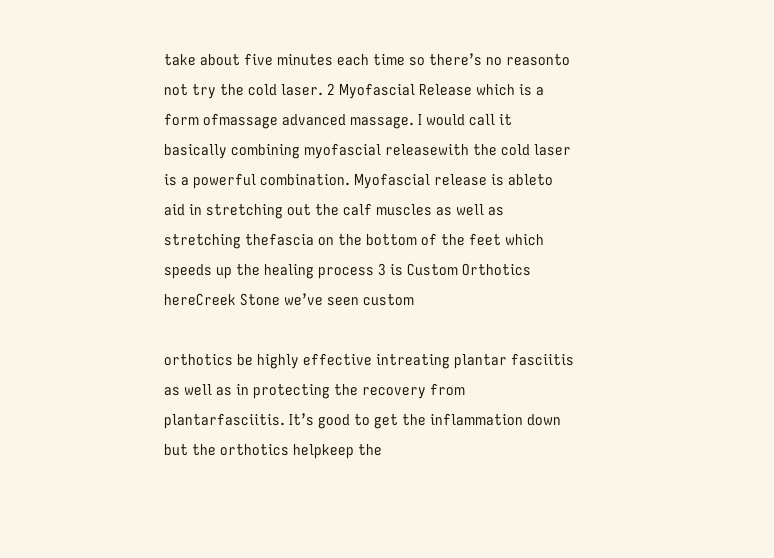take about five minutes each time so there’s no reasonto not try the cold laser. 2 Myofascial Release which is a form ofmassage advanced massage. I would call it basically combining myofascial releasewith the cold laser is a powerful combination. Myofascial release is ableto aid in stretching out the calf muscles as well as stretching thefascia on the bottom of the feet which speeds up the healing process 3 is Custom Orthotics hereCreek Stone we’ve seen custom

orthotics be highly effective intreating plantar fasciitis as well as in protecting the recovery from plantarfasciitis. It’s good to get the inflammation down but the orthotics helpkeep the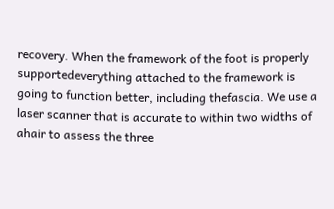recovery. When the framework of the foot is properly supportedeverything attached to the framework is going to function better, including thefascia. We use a laser scanner that is accurate to within two widths of ahair to assess the three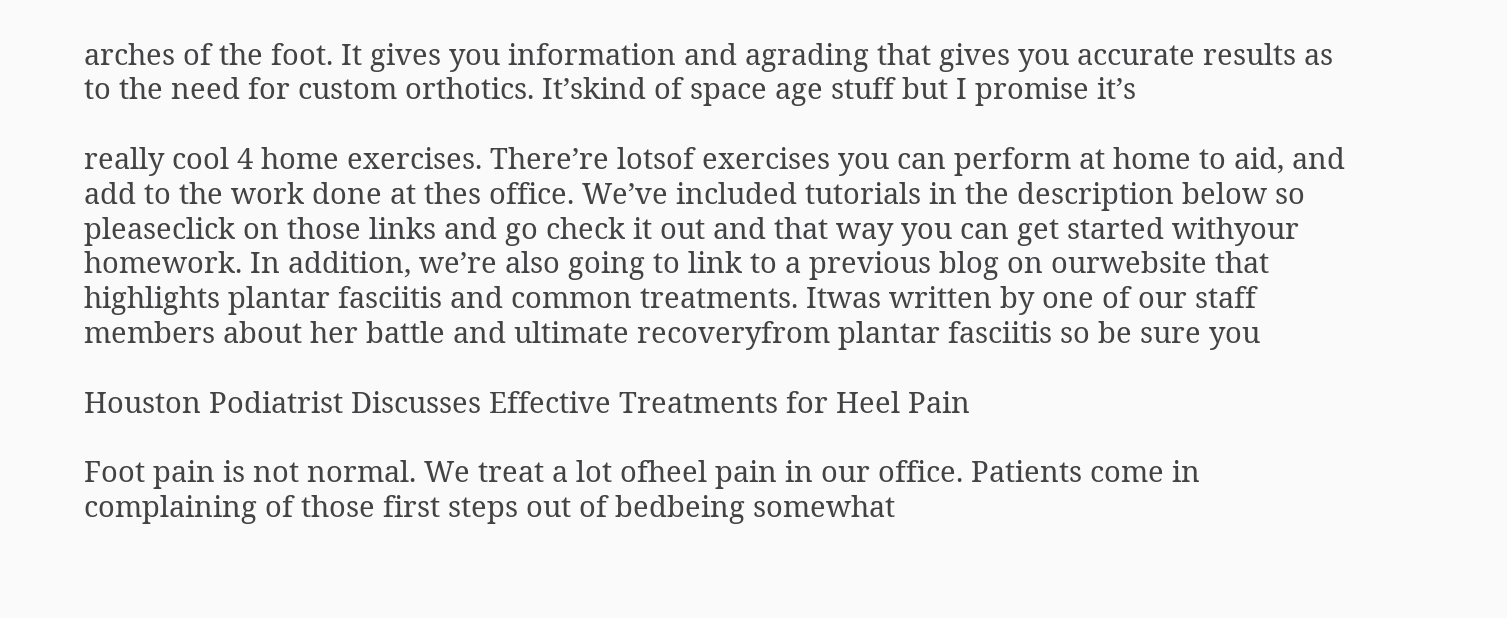arches of the foot. It gives you information and agrading that gives you accurate results as to the need for custom orthotics. It’skind of space age stuff but I promise it’s

really cool 4 home exercises. There’re lotsof exercises you can perform at home to aid, and add to the work done at thes office. We’ve included tutorials in the description below so pleaseclick on those links and go check it out and that way you can get started withyour homework. In addition, we’re also going to link to a previous blog on ourwebsite that highlights plantar fasciitis and common treatments. Itwas written by one of our staff members about her battle and ultimate recoveryfrom plantar fasciitis so be sure you

Houston Podiatrist Discusses Effective Treatments for Heel Pain

Foot pain is not normal. We treat a lot ofheel pain in our office. Patients come in complaining of those first steps out of bedbeing somewhat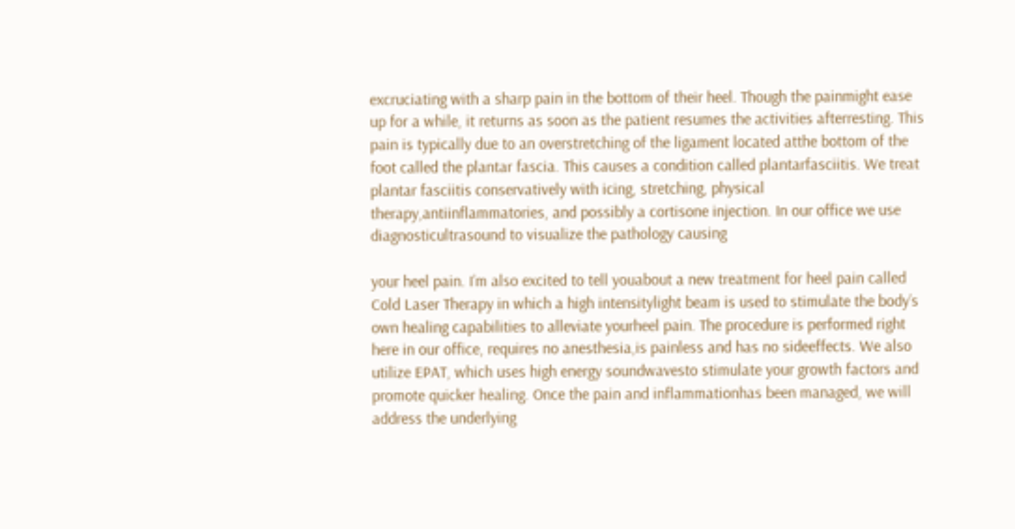excruciating with a sharp pain in the bottom of their heel. Though the painmight ease up for a while, it returns as soon as the patient resumes the activities afterresting. This pain is typically due to an overstretching of the ligament located atthe bottom of the foot called the plantar fascia. This causes a condition called plantarfasciitis. We treat plantar fasciitis conservatively with icing, stretching, physical therapy,antiinflammatories, and possibly a cortisone injection. In our office we use diagnosticultrasound to visualize the pathology causing

your heel pain. I’m also excited to tell youabout a new treatment for heel pain called Cold Laser Therapy in which a high intensitylight beam is used to stimulate the body’s own healing capabilities to alleviate yourheel pain. The procedure is performed right here in our office, requires no anesthesia,is painless and has no sideeffects. We also utilize EPAT, which uses high energy soundwavesto stimulate your growth factors and promote quicker healing. Once the pain and inflammationhas been managed, we will address the underlying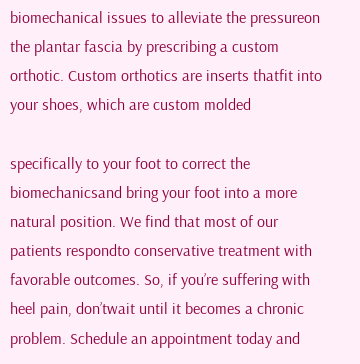biomechanical issues to alleviate the pressureon the plantar fascia by prescribing a custom orthotic. Custom orthotics are inserts thatfit into your shoes, which are custom molded

specifically to your foot to correct the biomechanicsand bring your foot into a more natural position. We find that most of our patients respondto conservative treatment with favorable outcomes. So, if you’re suffering with heel pain, don’twait until it becomes a chronic problem. Schedule an appointment today and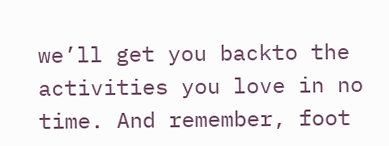we’ll get you backto the activities you love in no time. And remember, foot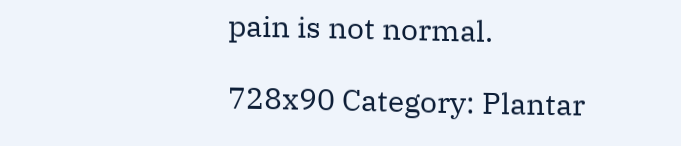pain is not normal.

728x90 Category: Plantar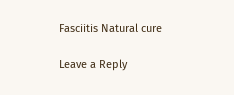Fasciitis Natural cure

Leave a Reply